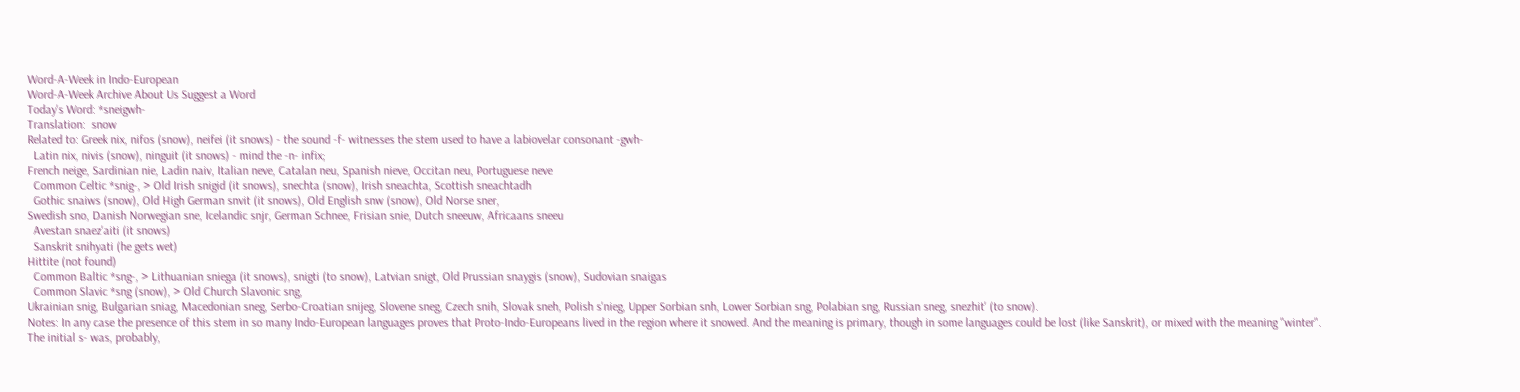Word-A-Week in Indo-European
Word-A-Week Archive About Us Suggest a Word
Today's Word: *sneigwh-
Translation:  snow
Related to: Greek nix, nifos (snow), neifei (it snows) - the sound -f- witnesses the stem used to have a labiovelar consonant -gwh-
  Latin nix, nivis (snow), ninguit (it snows) - mind the -n- infix;
French neige, Sardinian nie, Ladin naiv, Italian neve, Catalan neu, Spanish nieve, Occitan neu, Portuguese neve
  Common Celtic *snig-, > Old Irish snigid (it snows), snechta (snow), Irish sneachta, Scottish sneachtadh
  Gothic snaiws (snow), Old High German snvit (it snows), Old English snw (snow), Old Norse sner,
Swedish sno, Danish Norwegian sne, Icelandic snjr, German Schnee, Frisian snie, Dutch sneeuw, Africaans sneeu
  Avestan snaez'aiti (it snows)
  Sanskrit snihyati (he gets wet)
Hittite (not found)
  Common Baltic *sng-, > Lithuanian sniega (it snows), snigti (to snow), Latvian snigt, Old Prussian snaygis (snow), Sudovian snaigas
  Common Slavic *sng (snow), > Old Church Slavonic sng,
Ukrainian snig, Bulgarian sniag, Macedonian sneg, Serbo-Croatian snijeg, Slovene sneg, Czech snih, Slovak sneh, Polish s'nieg, Upper Sorbian snh, Lower Sorbian sng, Polabian sng, Russian sneg, snezhit' (to snow).
Notes: In any case the presence of this stem in so many Indo-European languages proves that Proto-Indo-Europeans lived in the region where it snowed. And the meaning is primary, though in some languages could be lost (like Sanskrit), or mixed with the meaning "winter".
The initial s- was, probably,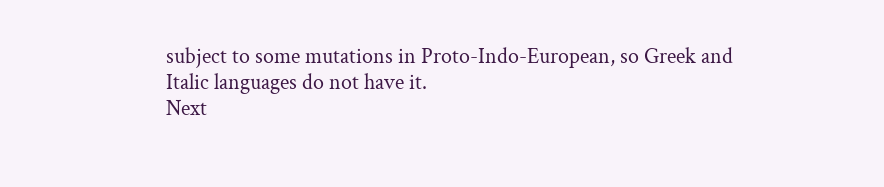subject to some mutations in Proto-Indo-European, so Greek and Italic languages do not have it.
Next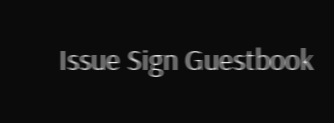Issue Sign Guestbook